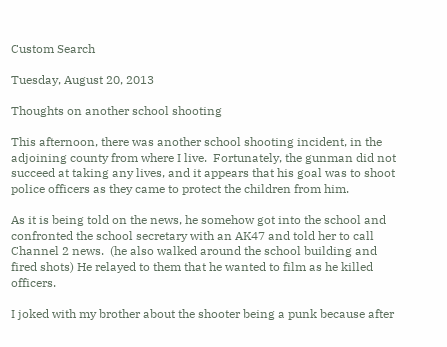Custom Search

Tuesday, August 20, 2013

Thoughts on another school shooting

This afternoon, there was another school shooting incident, in the adjoining county from where I live.  Fortunately, the gunman did not succeed at taking any lives, and it appears that his goal was to shoot police officers as they came to protect the children from him.

As it is being told on the news, he somehow got into the school and confronted the school secretary with an AK47 and told her to call Channel 2 news.  (he also walked around the school building and fired shots) He relayed to them that he wanted to film as he killed officers.

I joked with my brother about the shooter being a punk because after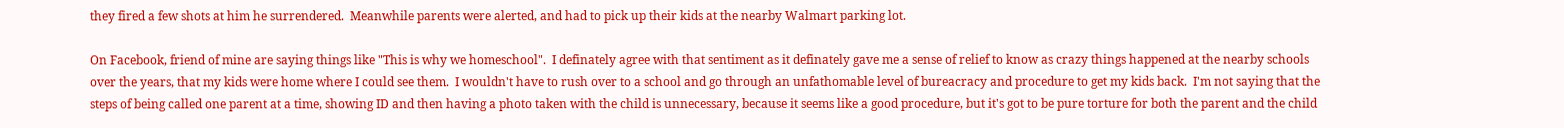they fired a few shots at him he surrendered.  Meanwhile parents were alerted, and had to pick up their kids at the nearby Walmart parking lot.

On Facebook, friend of mine are saying things like "This is why we homeschool".  I definately agree with that sentiment as it definately gave me a sense of relief to know as crazy things happened at the nearby schools over the years, that my kids were home where I could see them.  I wouldn't have to rush over to a school and go through an unfathomable level of bureacracy and procedure to get my kids back.  I'm not saying that the steps of being called one parent at a time, showing ID and then having a photo taken with the child is unnecessary, because it seems like a good procedure, but it's got to be pure torture for both the parent and the child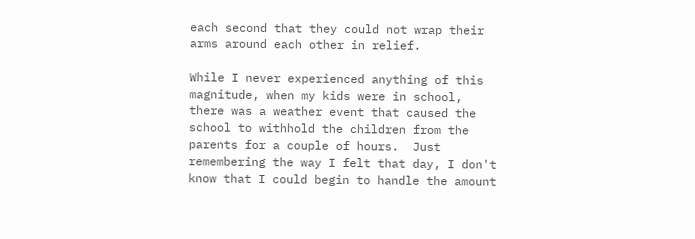each second that they could not wrap their arms around each other in relief.

While I never experienced anything of this magnitude, when my kids were in school, there was a weather event that caused the school to withhold the children from the parents for a couple of hours.  Just remembering the way I felt that day, I don't know that I could begin to handle the amount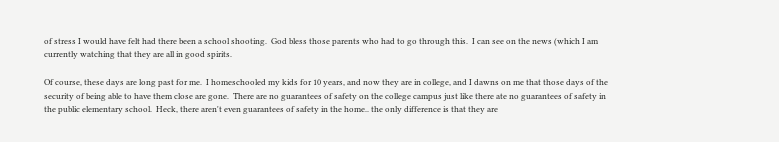of stress I would have felt had there been a school shooting.  God bless those parents who had to go through this.  I can see on the news (which I am currently watching that they are all in good spirits.

Of course, these days are long past for me.  I homeschooled my kids for 10 years, and now they are in college, and I dawns on me that those days of the security of being able to have them close are gone.  There are no guarantees of safety on the college campus just like there ate no guarantees of safety in the public elementary school.  Heck, there aren't even guarantees of safety in the home.. the only difference is that they are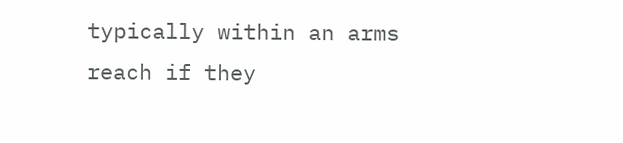typically within an arms reach if they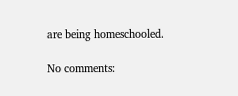are being homeschooled.

No comments: